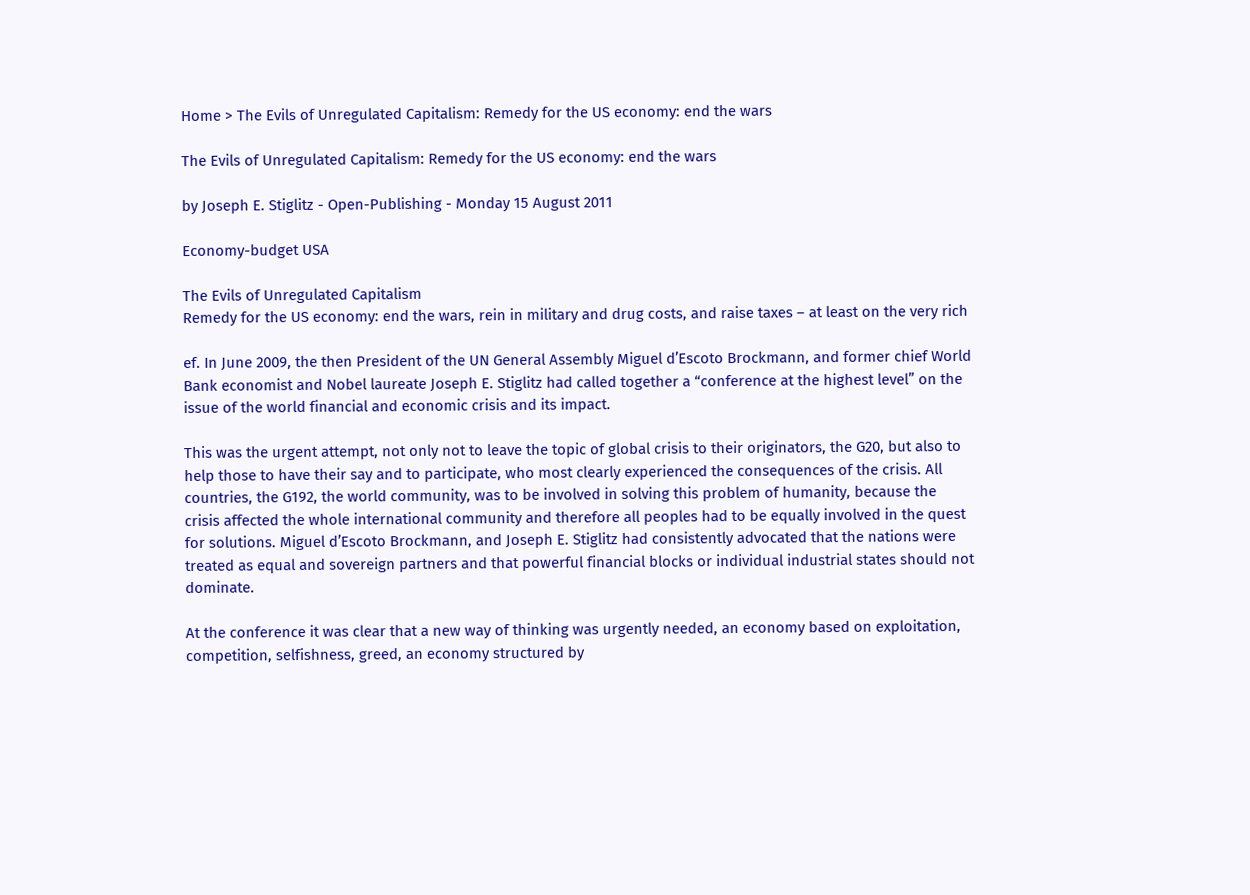Home > The Evils of Unregulated Capitalism: Remedy for the US economy: end the wars

The Evils of Unregulated Capitalism: Remedy for the US economy: end the wars

by Joseph E. Stiglitz - Open-Publishing - Monday 15 August 2011

Economy-budget USA

The Evils of Unregulated Capitalism
Remedy for the US economy: end the wars, rein in military and drug costs, and raise taxes – at least on the very rich

ef. In June 2009, the then President of the UN General Assembly Miguel d’Escoto Brockmann, and former chief World Bank economist and Nobel laureate Joseph E. Stiglitz had called together a “conference at the highest level” on the issue of the world financial and economic crisis and its impact.

This was the urgent attempt, not only not to leave the topic of global crisis to their originators, the G20, but also to help those to have their say and to participate, who most clearly experienced the consequences of the crisis. All countries, the G192, the world community, was to be involved in solving this problem of humanity, because the crisis affected the whole international community and therefore all peoples had to be equally involved in the quest for solutions. Miguel d’Escoto Brockmann, and Joseph E. Stiglitz had consistently advocated that the nations were treated as equal and sovereign partners and that powerful financial blocks or individual industrial states should not dominate.

At the conference it was clear that a new way of thinking was urgently needed, an economy based on exploitation, competition, selfishness, greed, an economy structured by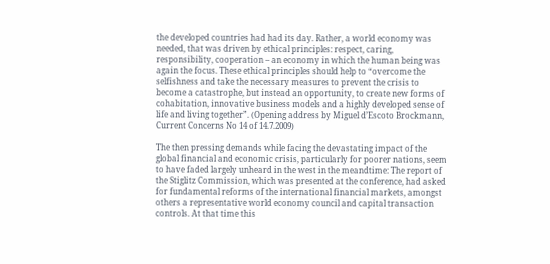the developed countries had had its day. Rather, a world economy was needed, that was driven by ethical principles: respect, caring, responsibility, cooperation – an economy in which the human being was again the focus. These ethical principles should help to “overcome the selfishness and take the necessary measures to prevent the crisis to become a catastrophe, but instead an opportunity, to create new forms of cohabitation, innovative business models and a highly developed sense of life and living together”. (Opening address by Miguel d’Escoto Brockmann, Current Concerns No 14 of 14.7.2009)

The then pressing demands while facing the devastating impact of the global financial and economic crisis, particularly for poorer nations, seem to have faded largely unheard in the west in the meandtime: The report of the Stiglitz Commission, which was presented at the conference, had asked for fundamental reforms of the international financial markets, amongst others a representative world economy council and capital transaction controls. At that time this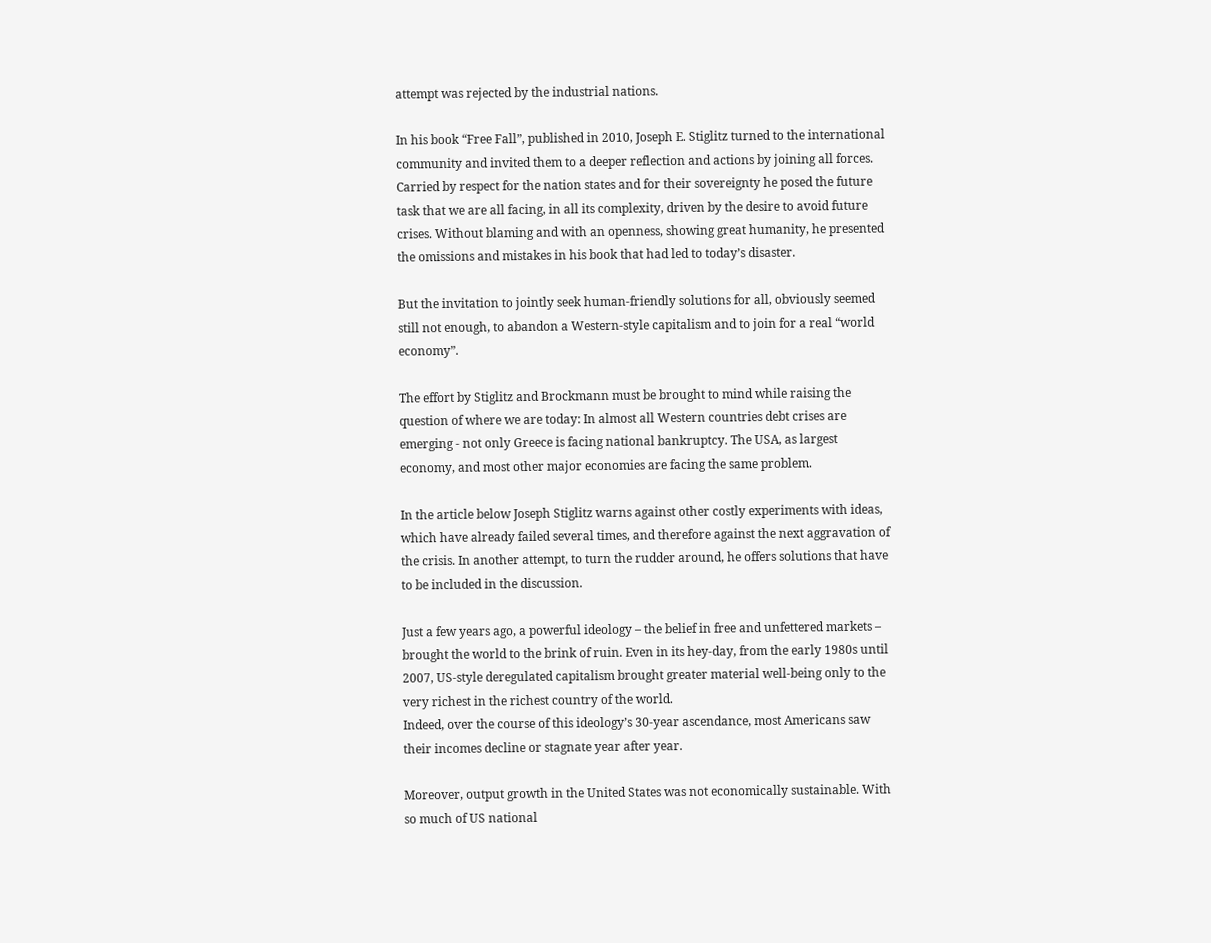attempt was rejected by the industrial nations.

In his book “Free Fall”, published in 2010, Joseph E. Stiglitz turned to the international community and invited them to a deeper reflection and actions by joining all forces. Carried by respect for the nation states and for their sovereignty he posed the future task that we are all facing, in all its complexity, driven by the desire to avoid future crises. Without blaming and with an openness, showing great humanity, he presented the omissions and mistakes in his book that had led to today’s disaster.

But the invitation to jointly seek human-friendly solutions for all, obviously seemed still not enough, to abandon a Western-style capitalism and to join for a real “world economy”.

The effort by Stiglitz and Brockmann must be brought to mind while raising the question of where we are today: In almost all Western countries debt crises are emerging - not only Greece is facing national bankruptcy. The USA, as largest economy, and most other major economies are facing the same problem.

In the article below Joseph Stiglitz warns against other costly experiments with ideas, which have already failed several times, and therefore against the next aggravation of the crisis. In another attempt, to turn the rudder around, he offers solutions that have to be included in the discussion.

Just a few years ago, a powerful ideology – the belief in free and unfettered markets – brought the world to the brink of ruin. Even in its hey-day, from the early 1980s until 2007, US-style deregulated capitalism brought greater material well-being only to the very richest in the richest country of the world.
Indeed, over the course of this ideology’s 30-year ascendance, most Americans saw their incomes decline or stagnate year after year.

Moreover, output growth in the United States was not economically sustainable. With so much of US national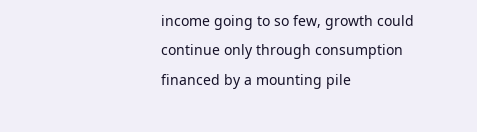income going to so few, growth could continue only through consumption financed by a mounting pile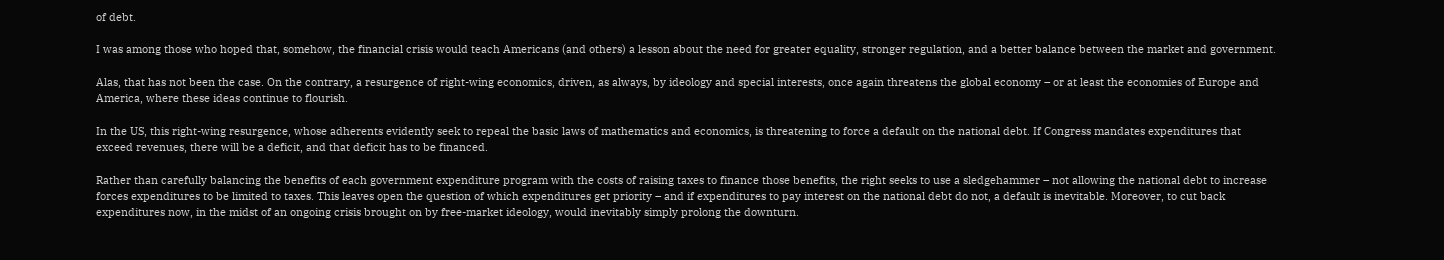of debt.

I was among those who hoped that, somehow, the financial crisis would teach Americans (and others) a lesson about the need for greater equality, stronger regulation, and a better balance between the market and government.

Alas, that has not been the case. On the contrary, a resurgence of right-wing economics, driven, as always, by ideology and special interests, once again threatens the global economy – or at least the economies of Europe and America, where these ideas continue to flourish.

In the US, this right-wing resurgence, whose adherents evidently seek to repeal the basic laws of mathematics and economics, is threatening to force a default on the national debt. If Congress mandates expenditures that exceed revenues, there will be a deficit, and that deficit has to be financed.

Rather than carefully balancing the benefits of each government expenditure program with the costs of raising taxes to finance those benefits, the right seeks to use a sledgehammer – not allowing the national debt to increase forces expenditures to be limited to taxes. This leaves open the question of which expenditures get priority – and if expenditures to pay interest on the national debt do not, a default is inevitable. Moreover, to cut back expenditures now, in the midst of an ongoing crisis brought on by free-market ideology, would inevitably simply prolong the downturn.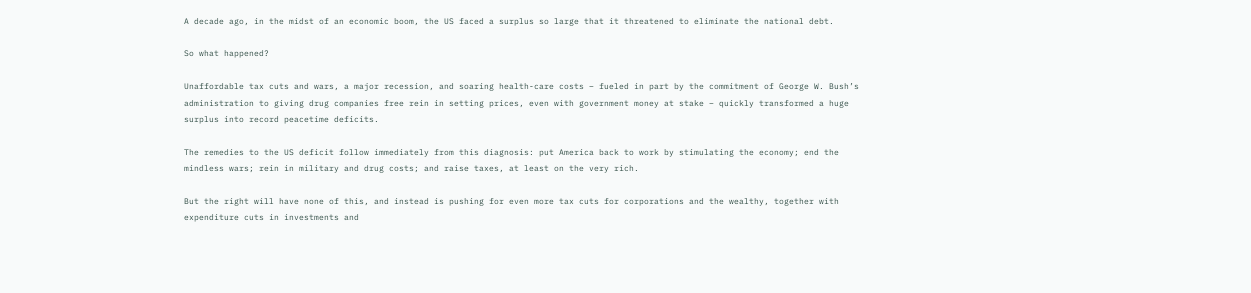A decade ago, in the midst of an economic boom, the US faced a surplus so large that it threatened to eliminate the national debt.

So what happened?

Unaffordable tax cuts and wars, a major recession, and soaring health-care costs – fueled in part by the commitment of George W. Bush’s administration to giving drug companies free rein in setting prices, even with government money at stake – quickly transformed a huge surplus into record peacetime deficits.

The remedies to the US deficit follow immediately from this diagnosis: put America back to work by stimulating the economy; end the mindless wars; rein in military and drug costs; and raise taxes, at least on the very rich.

But the right will have none of this, and instead is pushing for even more tax cuts for corporations and the wealthy, together with expenditure cuts in investments and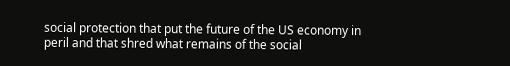social protection that put the future of the US economy in peril and that shred what remains of the social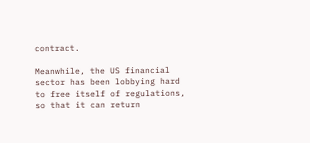contract.

Meanwhile, the US financial sector has been lobbying hard to free itself of regulations, so that it can return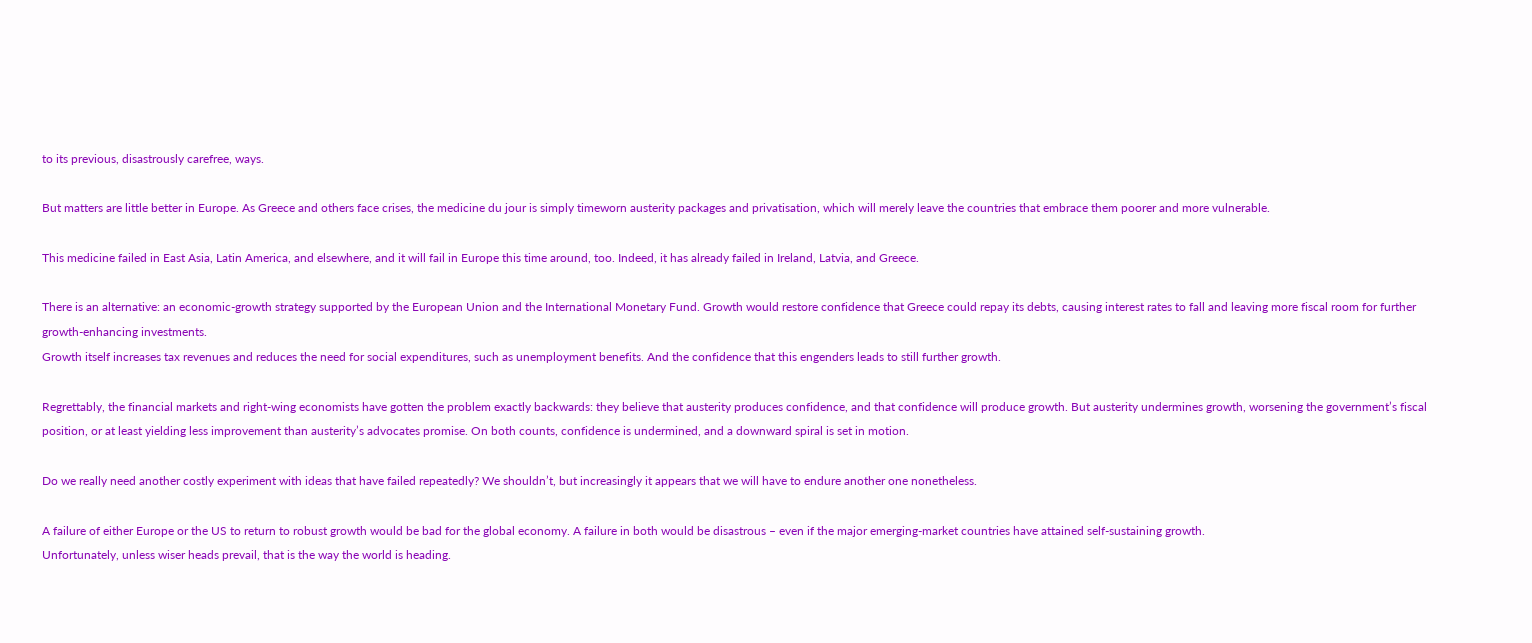to its previous, disastrously carefree, ways.

But matters are little better in Europe. As Greece and others face crises, the medicine du jour is simply timeworn austerity packages and privatisation, which will merely leave the countries that embrace them poorer and more vulnerable.

This medicine failed in East Asia, Latin America, and elsewhere, and it will fail in Europe this time around, too. Indeed, it has already failed in Ireland, Latvia, and Greece.

There is an alternative: an economic-growth strategy supported by the European Union and the International Monetary Fund. Growth would restore confidence that Greece could repay its debts, causing interest rates to fall and leaving more fiscal room for further growth-enhancing investments.
Growth itself increases tax revenues and reduces the need for social expenditures, such as unemployment benefits. And the confidence that this engenders leads to still further growth.

Regrettably, the financial markets and right-wing economists have gotten the problem exactly backwards: they believe that austerity produces confidence, and that confidence will produce growth. But austerity undermines growth, worsening the government’s fiscal position, or at least yielding less improvement than austerity’s advocates promise. On both counts, confidence is undermined, and a downward spiral is set in motion.

Do we really need another costly experiment with ideas that have failed repeatedly? We shouldn’t, but increasingly it appears that we will have to endure another one nonetheless.

A failure of either Europe or the US to return to robust growth would be bad for the global economy. A failure in both would be disastrous – even if the major emerging-market countries have attained self-sustaining growth.
Unfortunately, unless wiser heads prevail, that is the way the world is heading.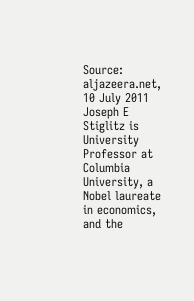Source: aljazeera.net, 10 July 2011
Joseph E Stiglitz is University Professor at Columbia University, a Nobel laureate in economics, and the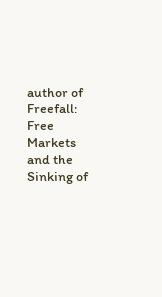author of Freefall: Free Markets and the Sinking of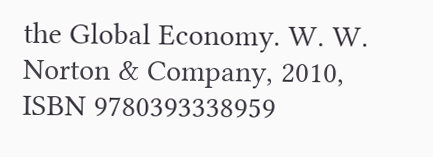the Global Economy. W. W. Norton & Company, 2010, ISBN 9780393338959